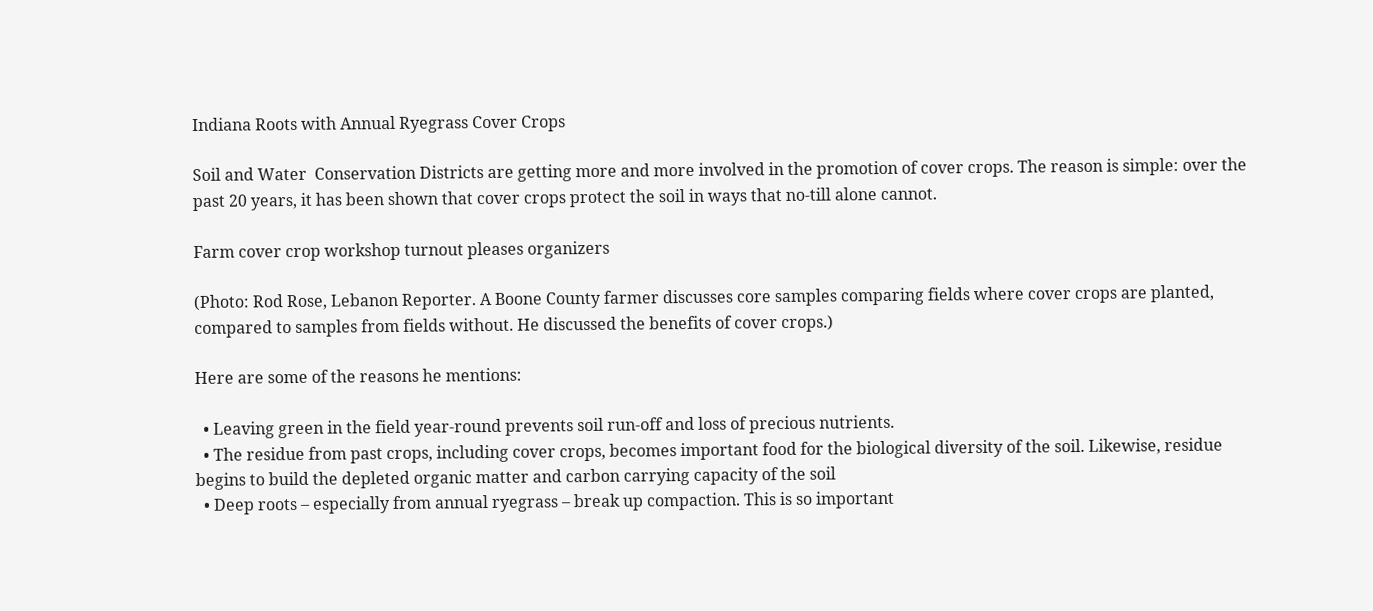Indiana Roots with Annual Ryegrass Cover Crops

Soil and Water  Conservation Districts are getting more and more involved in the promotion of cover crops. The reason is simple: over the past 20 years, it has been shown that cover crops protect the soil in ways that no-till alone cannot.

Farm cover crop workshop turnout pleases organizers

(Photo: Rod Rose, Lebanon Reporter. A Boone County farmer discusses core samples comparing fields where cover crops are planted, compared to samples from fields without. He discussed the benefits of cover crops.)

Here are some of the reasons he mentions:

  • Leaving green in the field year-round prevents soil run-off and loss of precious nutrients.
  • The residue from past crops, including cover crops, becomes important food for the biological diversity of the soil. Likewise, residue begins to build the depleted organic matter and carbon carrying capacity of the soil
  • Deep roots – especially from annual ryegrass – break up compaction. This is so important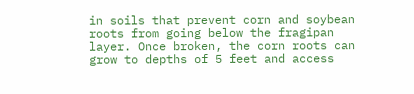in soils that prevent corn and soybean roots from going below the fragipan layer. Once broken, the corn roots can grow to depths of 5 feet and access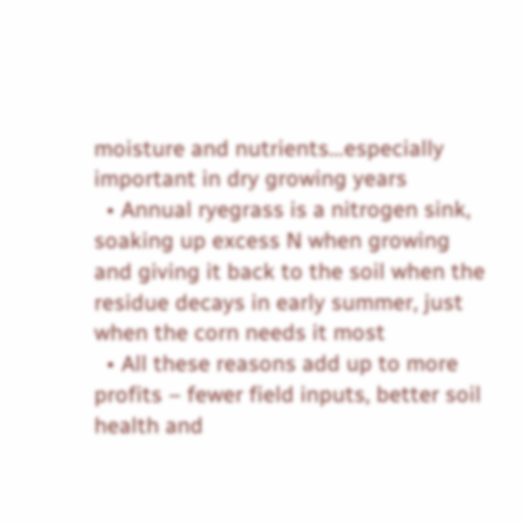moisture and nutrients…especially important in dry growing years
  • Annual ryegrass is a nitrogen sink, soaking up excess N when growing and giving it back to the soil when the residue decays in early summer, just when the corn needs it most
  • All these reasons add up to more profits – fewer field inputs, better soil health and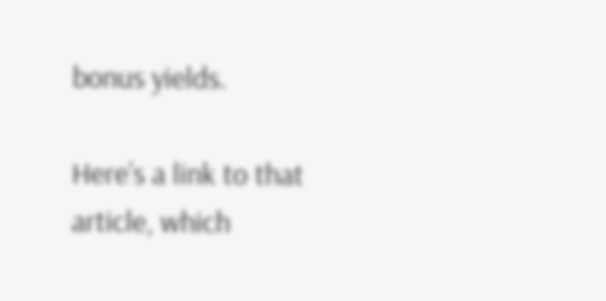bonus yields.

Here’s a link to that article, which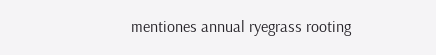mentiones annual ryegrass rooting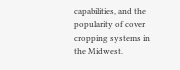capabilities, and the popularity of cover cropping systems in the Midwest.